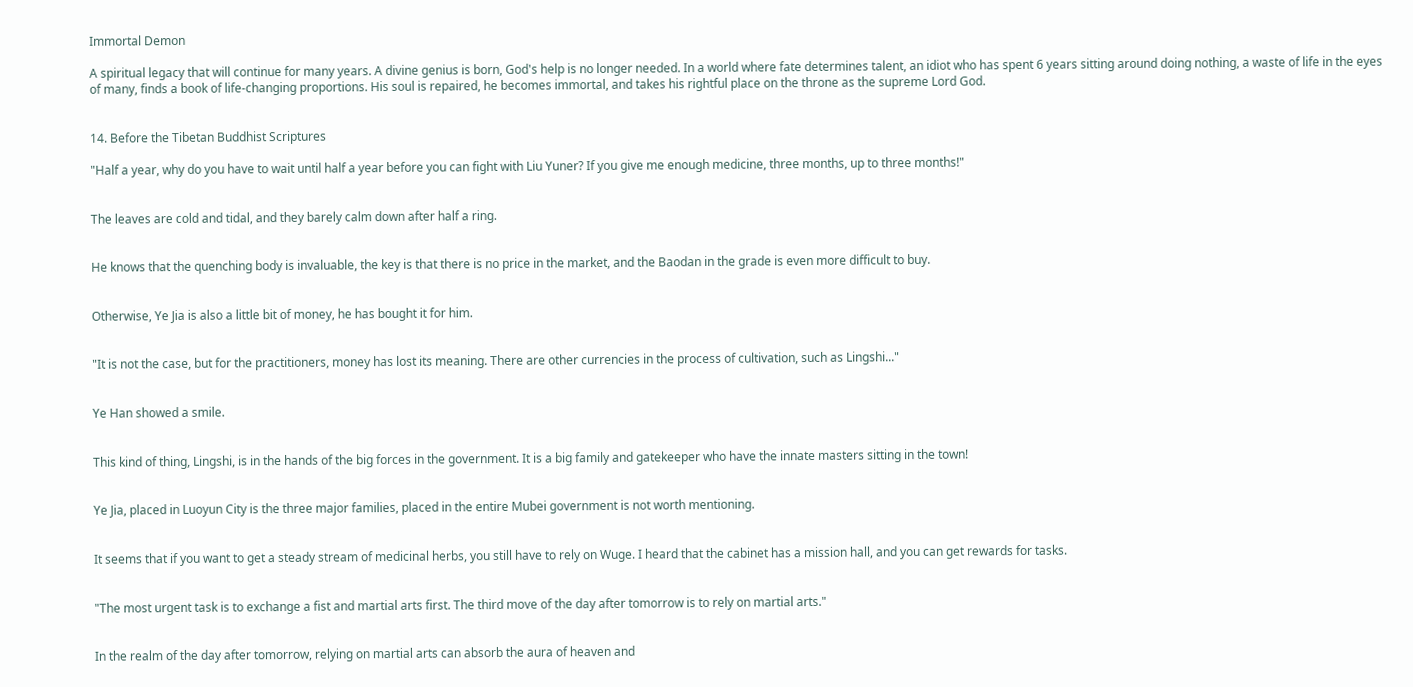Immortal Demon

A spiritual legacy that will continue for many years. A divine genius is born, God's help is no longer needed. In a world where fate determines talent, an idiot who has spent 6 years sitting around doing nothing, a waste of life in the eyes of many, finds a book of life-changing proportions. His soul is repaired, he becomes immortal, and takes his rightful place on the throne as the supreme Lord God.


14. Before the Tibetan Buddhist Scriptures

"Half a year, why do you have to wait until half a year before you can fight with Liu Yuner? If you give me enough medicine, three months, up to three months!"


The leaves are cold and tidal, and they barely calm down after half a ring.


He knows that the quenching body is invaluable, the key is that there is no price in the market, and the Baodan in the grade is even more difficult to buy.


Otherwise, Ye Jia is also a little bit of money, he has bought it for him.


"It is not the case, but for the practitioners, money has lost its meaning. There are other currencies in the process of cultivation, such as Lingshi..."


Ye Han showed a smile.


This kind of thing, Lingshi, is in the hands of the big forces in the government. It is a big family and gatekeeper who have the innate masters sitting in the town!


Ye Jia, placed in Luoyun City is the three major families, placed in the entire Mubei government is not worth mentioning.


It seems that if you want to get a steady stream of medicinal herbs, you still have to rely on Wuge. I heard that the cabinet has a mission hall, and you can get rewards for tasks.


"The most urgent task is to exchange a fist and martial arts first. The third move of the day after tomorrow is to rely on martial arts."


In the realm of the day after tomorrow, relying on martial arts can absorb the aura of heaven and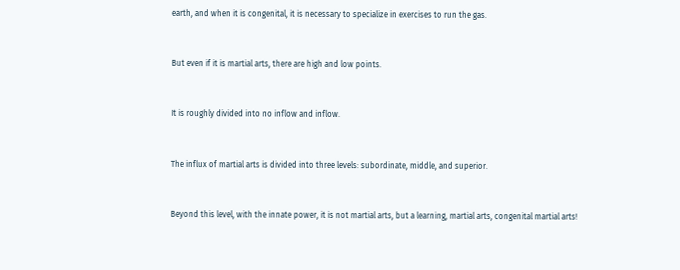earth, and when it is congenital, it is necessary to specialize in exercises to run the gas.


But even if it is martial arts, there are high and low points.


It is roughly divided into no inflow and inflow.


The influx of martial arts is divided into three levels: subordinate, middle, and superior.


Beyond this level, with the innate power, it is not martial arts, but a learning, martial arts, congenital martial arts!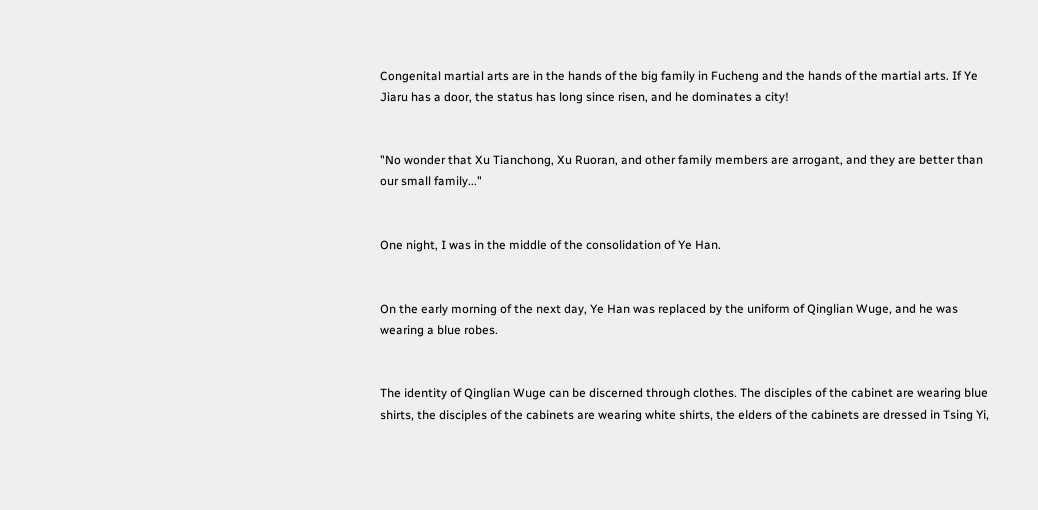Congenital martial arts are in the hands of the big family in Fucheng and the hands of the martial arts. If Ye Jiaru has a door, the status has long since risen, and he dominates a city!


"No wonder that Xu Tianchong, Xu Ruoran, and other family members are arrogant, and they are better than our small family..."


One night, I was in the middle of the consolidation of Ye Han.


On the early morning of the next day, Ye Han was replaced by the uniform of Qinglian Wuge, and he was wearing a blue robes.


The identity of Qinglian Wuge can be discerned through clothes. The disciples of the cabinet are wearing blue shirts, the disciples of the cabinets are wearing white shirts, the elders of the cabinets are dressed in Tsing Yi,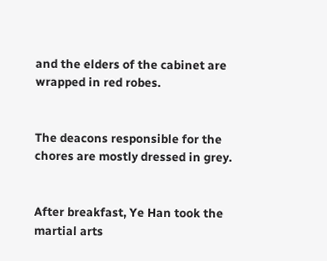and the elders of the cabinet are wrapped in red robes.


The deacons responsible for the chores are mostly dressed in grey.


After breakfast, Ye Han took the martial arts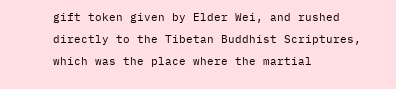gift token given by Elder Wei, and rushed directly to the Tibetan Buddhist Scriptures, which was the place where the martial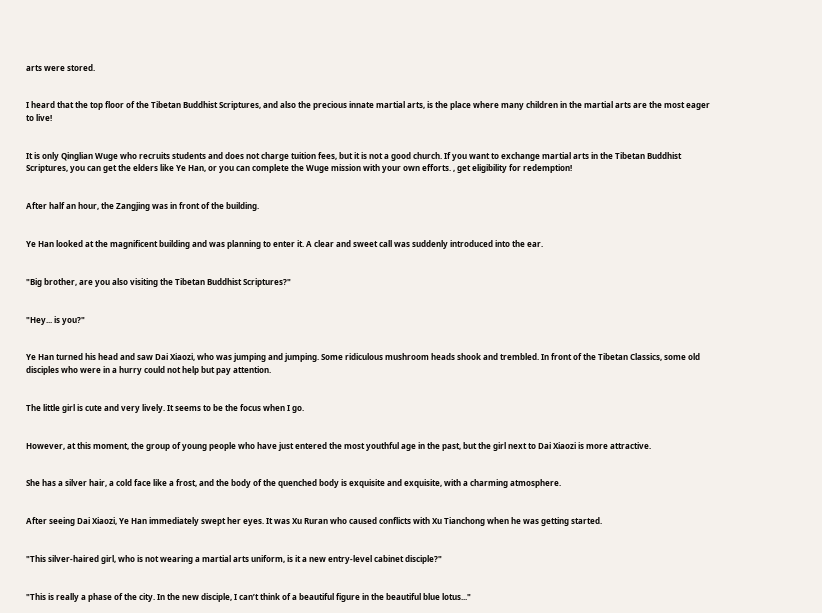arts were stored.


I heard that the top floor of the Tibetan Buddhist Scriptures, and also the precious innate martial arts, is the place where many children in the martial arts are the most eager to live!


It is only Qinglian Wuge who recruits students and does not charge tuition fees, but it is not a good church. If you want to exchange martial arts in the Tibetan Buddhist Scriptures, you can get the elders like Ye Han, or you can complete the Wuge mission with your own efforts. , get eligibility for redemption!


After half an hour, the Zangjing was in front of the building.


Ye Han looked at the magnificent building and was planning to enter it. A clear and sweet call was suddenly introduced into the ear.


"Big brother, are you also visiting the Tibetan Buddhist Scriptures?"


"Hey... is you?"


Ye Han turned his head and saw Dai Xiaozi, who was jumping and jumping. Some ridiculous mushroom heads shook and trembled. In front of the Tibetan Classics, some old disciples who were in a hurry could not help but pay attention.


The little girl is cute and very lively. It seems to be the focus when I go.


However, at this moment, the group of young people who have just entered the most youthful age in the past, but the girl next to Dai Xiaozi is more attractive.


She has a silver hair, a cold face like a frost, and the body of the quenched body is exquisite and exquisite, with a charming atmosphere.


After seeing Dai Xiaozi, Ye Han immediately swept her eyes. It was Xu Ruran who caused conflicts with Xu Tianchong when he was getting started.


"This silver-haired girl, who is not wearing a martial arts uniform, is it a new entry-level cabinet disciple?"


"This is really a phase of the city. In the new disciple, I can’t think of a beautiful figure in the beautiful blue lotus..."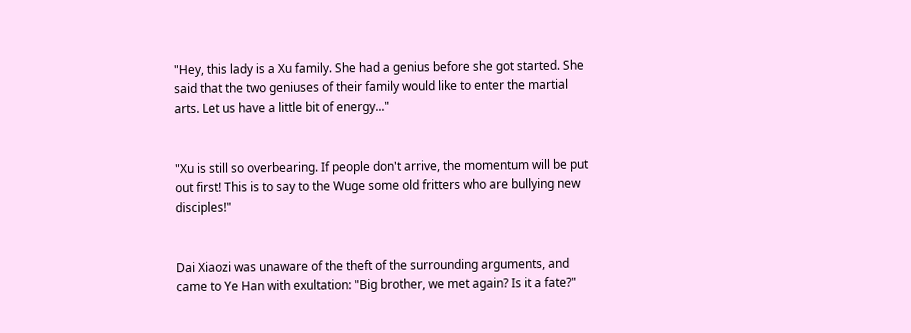"Hey, this lady is a Xu family. She had a genius before she got started. She said that the two geniuses of their family would like to enter the martial arts. Let us have a little bit of energy..."


"Xu is still so overbearing. If people don't arrive, the momentum will be put out first! This is to say to the Wuge some old fritters who are bullying new disciples!"


Dai Xiaozi was unaware of the theft of the surrounding arguments, and came to Ye Han with exultation: "Big brother, we met again? Is it a fate?"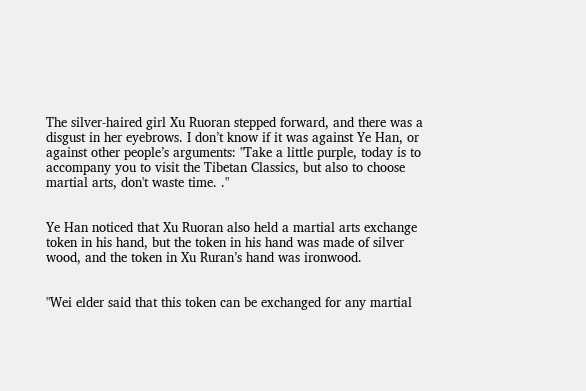The silver-haired girl Xu Ruoran stepped forward, and there was a disgust in her eyebrows. I don’t know if it was against Ye Han, or against other people’s arguments: "Take a little purple, today is to accompany you to visit the Tibetan Classics, but also to choose martial arts, don't waste time. ."


Ye Han noticed that Xu Ruoran also held a martial arts exchange token in his hand, but the token in his hand was made of silver wood, and the token in Xu Ruran’s hand was ironwood.


"Wei elder said that this token can be exchanged for any martial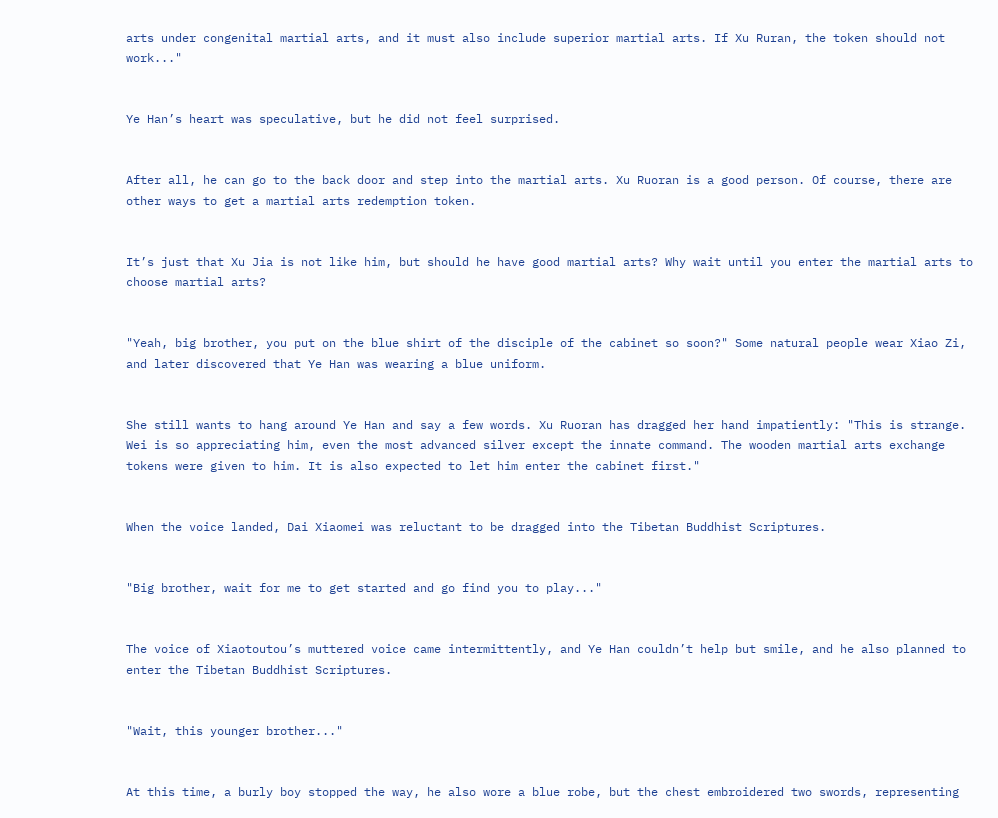arts under congenital martial arts, and it must also include superior martial arts. If Xu Ruran, the token should not work..."


Ye Han’s heart was speculative, but he did not feel surprised.


After all, he can go to the back door and step into the martial arts. Xu Ruoran is a good person. Of course, there are other ways to get a martial arts redemption token.


It’s just that Xu Jia is not like him, but should he have good martial arts? Why wait until you enter the martial arts to choose martial arts?


"Yeah, big brother, you put on the blue shirt of the disciple of the cabinet so soon?" Some natural people wear Xiao Zi, and later discovered that Ye Han was wearing a blue uniform.


She still wants to hang around Ye Han and say a few words. Xu Ruoran has dragged her hand impatiently: "This is strange. Wei is so appreciating him, even the most advanced silver except the innate command. The wooden martial arts exchange tokens were given to him. It is also expected to let him enter the cabinet first."


When the voice landed, Dai Xiaomei was reluctant to be dragged into the Tibetan Buddhist Scriptures.


"Big brother, wait for me to get started and go find you to play..."


The voice of Xiaotoutou’s muttered voice came intermittently, and Ye Han couldn’t help but smile, and he also planned to enter the Tibetan Buddhist Scriptures.


"Wait, this younger brother..."


At this time, a burly boy stopped the way, he also wore a blue robe, but the chest embroidered two swords, representing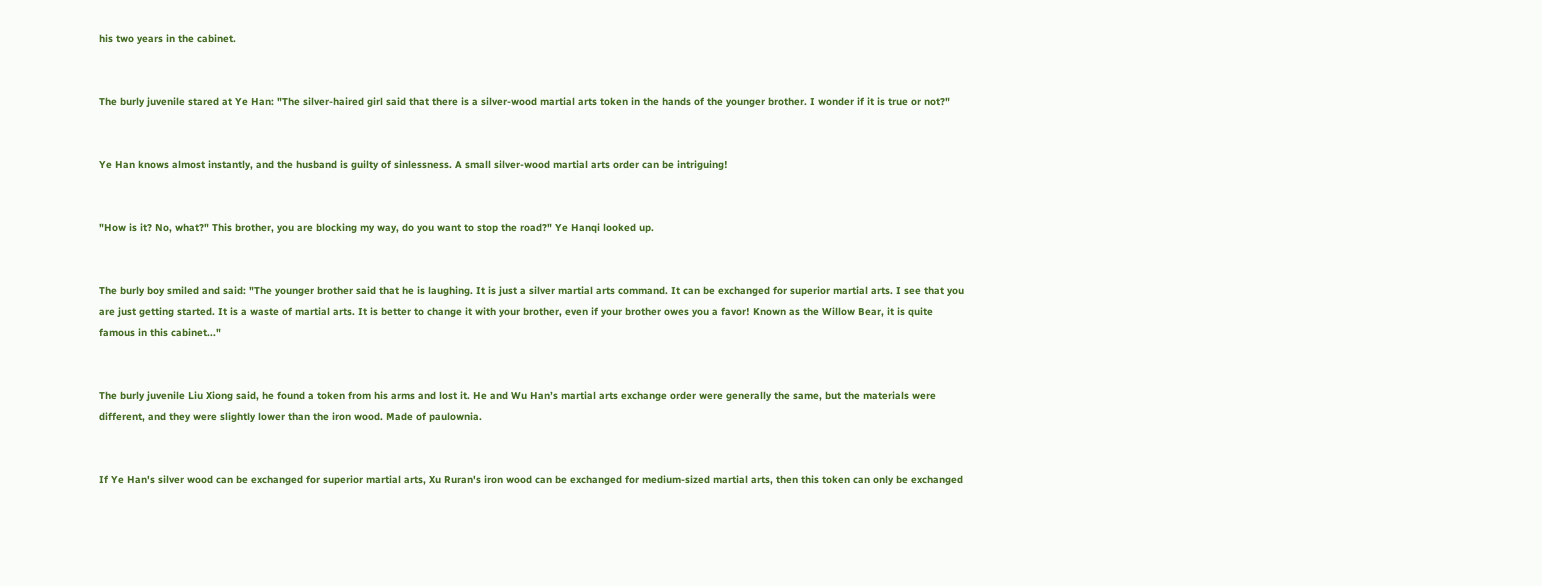his two years in the cabinet.


The burly juvenile stared at Ye Han: "The silver-haired girl said that there is a silver-wood martial arts token in the hands of the younger brother. I wonder if it is true or not?"


Ye Han knows almost instantly, and the husband is guilty of sinlessness. A small silver-wood martial arts order can be intriguing!


"How is it? No, what?" This brother, you are blocking my way, do you want to stop the road?" Ye Hanqi looked up.


The burly boy smiled and said: "The younger brother said that he is laughing. It is just a silver martial arts command. It can be exchanged for superior martial arts. I see that you are just getting started. It is a waste of martial arts. It is better to change it with your brother, even if your brother owes you a favor! Known as the Willow Bear, it is quite famous in this cabinet..."


The burly juvenile Liu Xiong said, he found a token from his arms and lost it. He and Wu Han’s martial arts exchange order were generally the same, but the materials were different, and they were slightly lower than the iron wood. Made of paulownia.


If Ye Han's silver wood can be exchanged for superior martial arts, Xu Ruran's iron wood can be exchanged for medium-sized martial arts, then this token can only be exchanged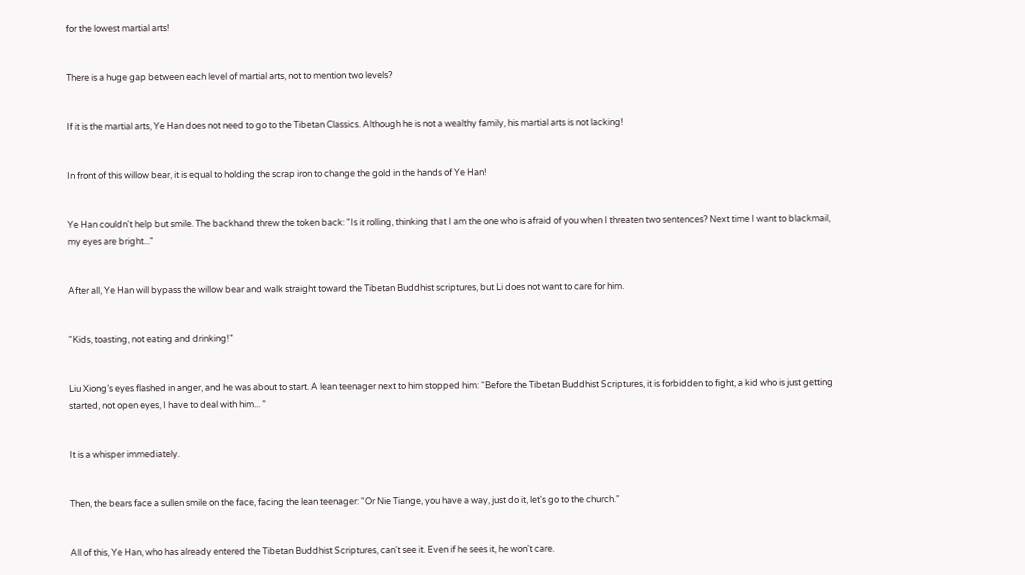for the lowest martial arts!


There is a huge gap between each level of martial arts, not to mention two levels?


If it is the martial arts, Ye Han does not need to go to the Tibetan Classics. Although he is not a wealthy family, his martial arts is not lacking!


In front of this willow bear, it is equal to holding the scrap iron to change the gold in the hands of Ye Han!


Ye Han couldn't help but smile. The backhand threw the token back: "Is it rolling, thinking that I am the one who is afraid of you when I threaten two sentences? Next time I want to blackmail, my eyes are bright..."


After all, Ye Han will bypass the willow bear and walk straight toward the Tibetan Buddhist scriptures, but Li does not want to care for him.


"Kids, toasting, not eating and drinking!"


Liu Xiong’s eyes flashed in anger, and he was about to start. A lean teenager next to him stopped him: “Before the Tibetan Buddhist Scriptures, it is forbidden to fight, a kid who is just getting started, not open eyes, I have to deal with him... ”


It is a whisper immediately.


Then, the bears face a sullen smile on the face, facing the lean teenager: "Or Nie Tiange, you have a way, just do it, let's go to the church."


All of this, Ye Han, who has already entered the Tibetan Buddhist Scriptures, can't see it. Even if he sees it, he won't care.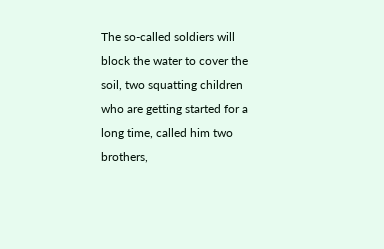The so-called soldiers will block the water to cover the soil, two squatting children who are getting started for a long time, called him two brothers,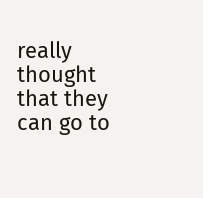really thought that they can go to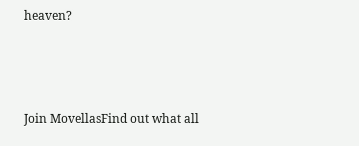heaven?



Join MovellasFind out what all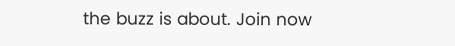the buzz is about. Join now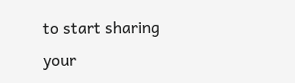to start sharing your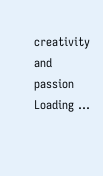creativity and passion
Loading ...